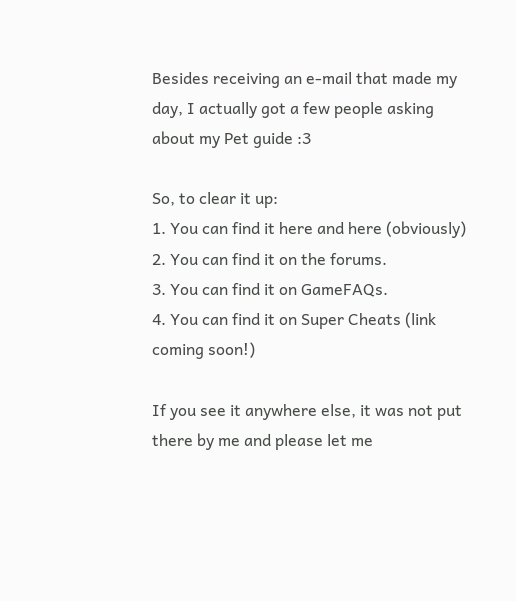Besides receiving an e-mail that made my day, I actually got a few people asking about my Pet guide :3

So, to clear it up:
1. You can find it here and here (obviously)
2. You can find it on the forums.
3. You can find it on GameFAQs.
4. You can find it on Super Cheats (link coming soon!)

If you see it anywhere else, it was not put there by me and please let me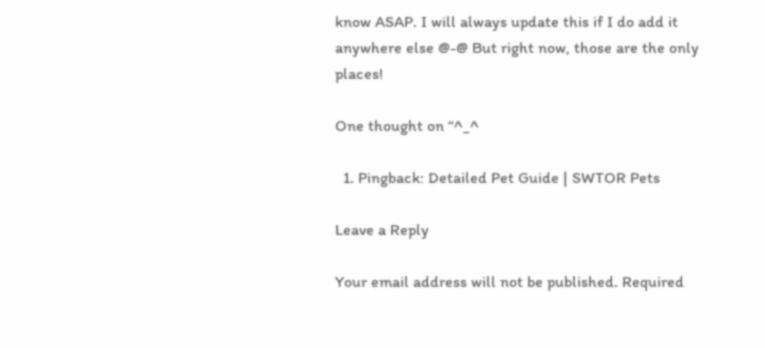know ASAP. I will always update this if I do add it anywhere else @-@ But right now, those are the only places!

One thought on “^_^

  1. Pingback: Detailed Pet Guide | SWTOR Pets

Leave a Reply

Your email address will not be published. Required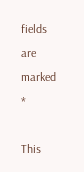fields are marked *

This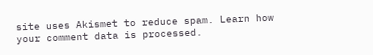site uses Akismet to reduce spam. Learn how your comment data is processed.